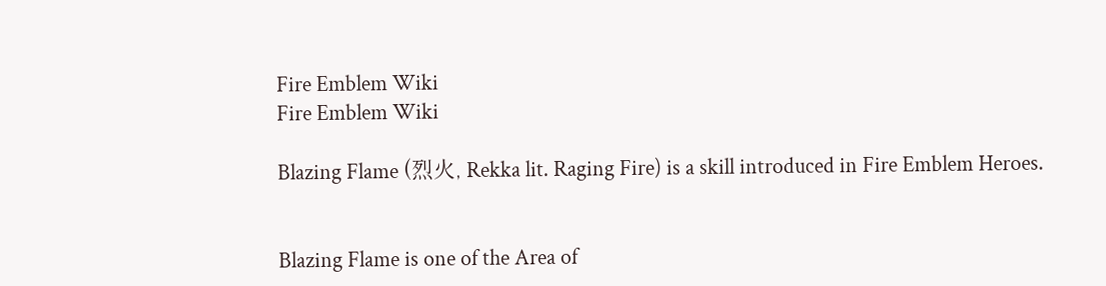Fire Emblem Wiki
Fire Emblem Wiki

Blazing Flame (烈火, Rekka lit. Raging Fire) is a skill introduced in Fire Emblem Heroes.


Blazing Flame is one of the Area of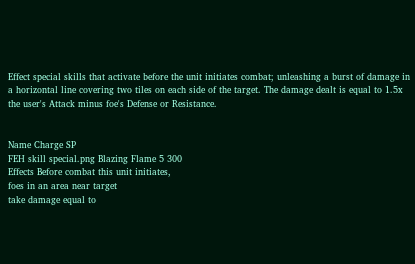Effect special skills that activate before the unit initiates combat; unleashing a burst of damage in a horizontal line covering two tiles on each side of the target. The damage dealt is equal to 1.5x the user's Attack minus foe's Defense or Resistance.


Name Charge SP
FEH skill special.png Blazing Flame 5 300
Effects Before combat this unit initiates,
foes in an area near target
take damage equal to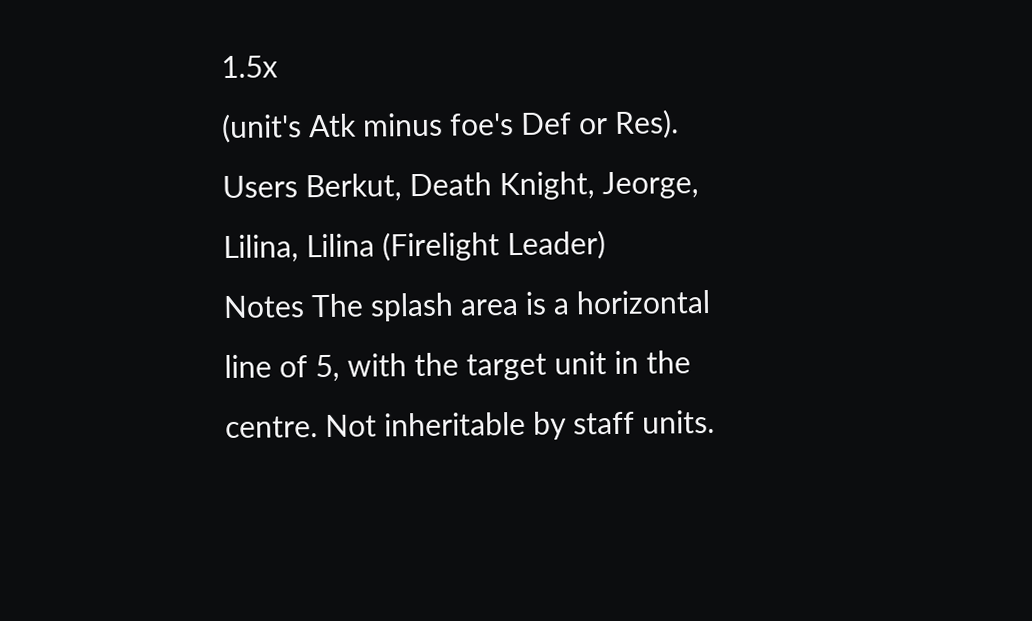1.5x
(unit's Atk minus foe's Def or Res).
Users Berkut, Death Knight, Jeorge, Lilina, Lilina (Firelight Leader)
Notes The splash area is a horizontal line of 5, with the target unit in the centre. Not inheritable by staff units.